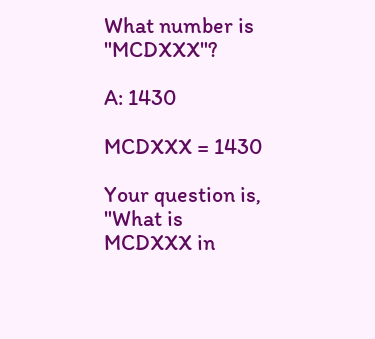What number is "MCDXXX"?

A: 1430

MCDXXX = 1430

Your question is, "What is MCDXXX in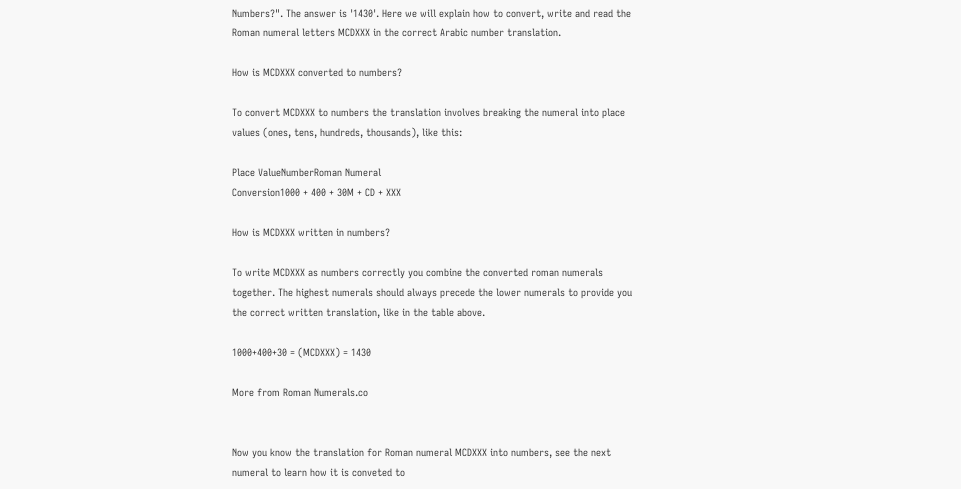Numbers?". The answer is '1430'. Here we will explain how to convert, write and read the Roman numeral letters MCDXXX in the correct Arabic number translation.

How is MCDXXX converted to numbers?

To convert MCDXXX to numbers the translation involves breaking the numeral into place values (ones, tens, hundreds, thousands), like this:

Place ValueNumberRoman Numeral
Conversion1000 + 400 + 30M + CD + XXX

How is MCDXXX written in numbers?

To write MCDXXX as numbers correctly you combine the converted roman numerals together. The highest numerals should always precede the lower numerals to provide you the correct written translation, like in the table above.

1000+400+30 = (MCDXXX) = 1430

More from Roman Numerals.co


Now you know the translation for Roman numeral MCDXXX into numbers, see the next numeral to learn how it is conveted to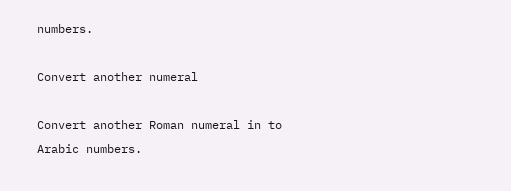numbers.

Convert another numeral

Convert another Roman numeral in to Arabic numbers.